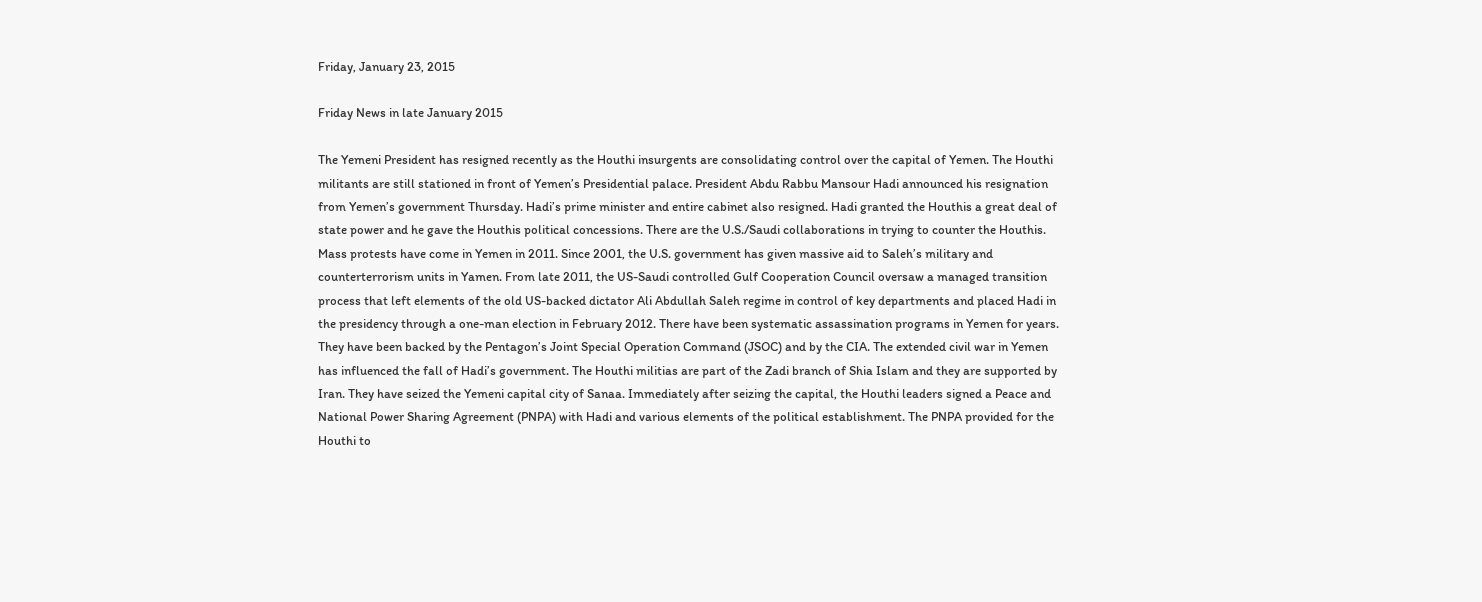Friday, January 23, 2015

Friday News in late January 2015

The Yemeni President has resigned recently as the Houthi insurgents are consolidating control over the capital of Yemen. The Houthi militants are still stationed in front of Yemen’s Presidential palace. President Abdu Rabbu Mansour Hadi announced his resignation from Yemen’s government Thursday. Hadi’s prime minister and entire cabinet also resigned. Hadi granted the Houthis a great deal of state power and he gave the Houthis political concessions. There are the U.S./Saudi collaborations in trying to counter the Houthis. Mass protests have come in Yemen in 2011. Since 2001, the U.S. government has given massive aid to Saleh’s military and counterterrorism units in Yamen. From late 2011, the US-Saudi controlled Gulf Cooperation Council oversaw a managed transition process that left elements of the old US-backed dictator Ali Abdullah Saleh regime in control of key departments and placed Hadi in the presidency through a one-man election in February 2012. There have been systematic assassination programs in Yemen for years. They have been backed by the Pentagon’s Joint Special Operation Command (JSOC) and by the CIA. The extended civil war in Yemen has influenced the fall of Hadi’s government. The Houthi militias are part of the Zadi branch of Shia Islam and they are supported by Iran. They have seized the Yemeni capital city of Sanaa. Immediately after seizing the capital, the Houthi leaders signed a Peace and National Power Sharing Agreement (PNPA) with Hadi and various elements of the political establishment. The PNPA provided for the Houthi to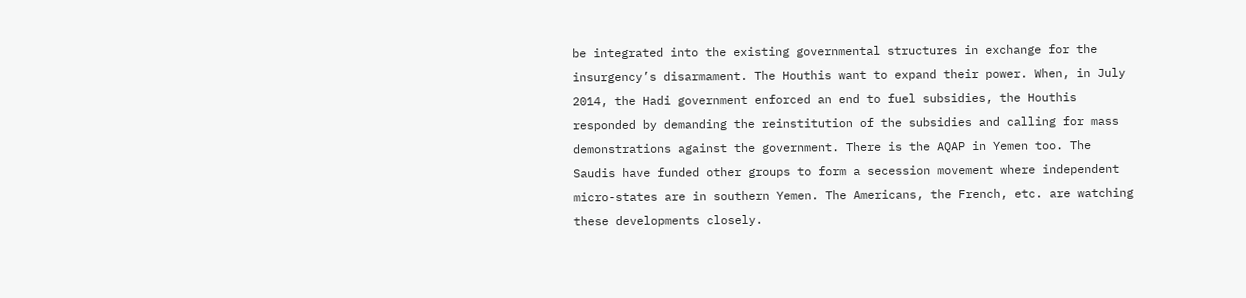be integrated into the existing governmental structures in exchange for the insurgency’s disarmament. The Houthis want to expand their power. When, in July 2014, the Hadi government enforced an end to fuel subsidies, the Houthis responded by demanding the reinstitution of the subsidies and calling for mass demonstrations against the government. There is the AQAP in Yemen too. The Saudis have funded other groups to form a secession movement where independent micro-states are in southern Yemen. The Americans, the French, etc. are watching these developments closely.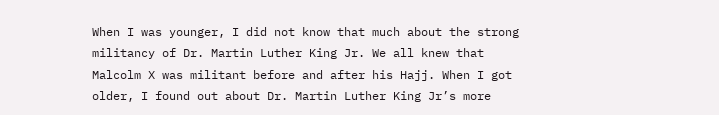When I was younger, I did not know that much about the strong militancy of Dr. Martin Luther King Jr. We all knew that Malcolm X was militant before and after his Hajj. When I got older, I found out about Dr. Martin Luther King Jr’s more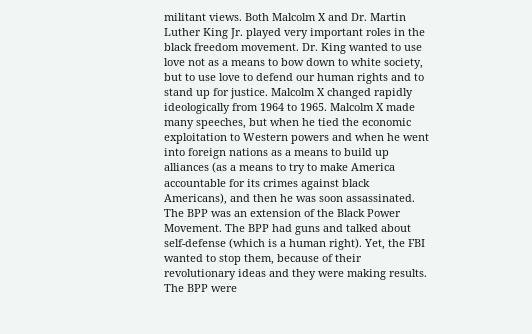militant views. Both Malcolm X and Dr. Martin Luther King Jr. played very important roles in the black freedom movement. Dr. King wanted to use love not as a means to bow down to white society, but to use love to defend our human rights and to stand up for justice. Malcolm X changed rapidly ideologically from 1964 to 1965. Malcolm X made many speeches, but when he tied the economic exploitation to Western powers and when he went into foreign nations as a means to build up alliances (as a means to try to make America accountable for its crimes against black Americans), and then he was soon assassinated. The BPP was an extension of the Black Power Movement. The BPP had guns and talked about self-defense (which is a human right). Yet, the FBI wanted to stop them, because of their revolutionary ideas and they were making results. The BPP were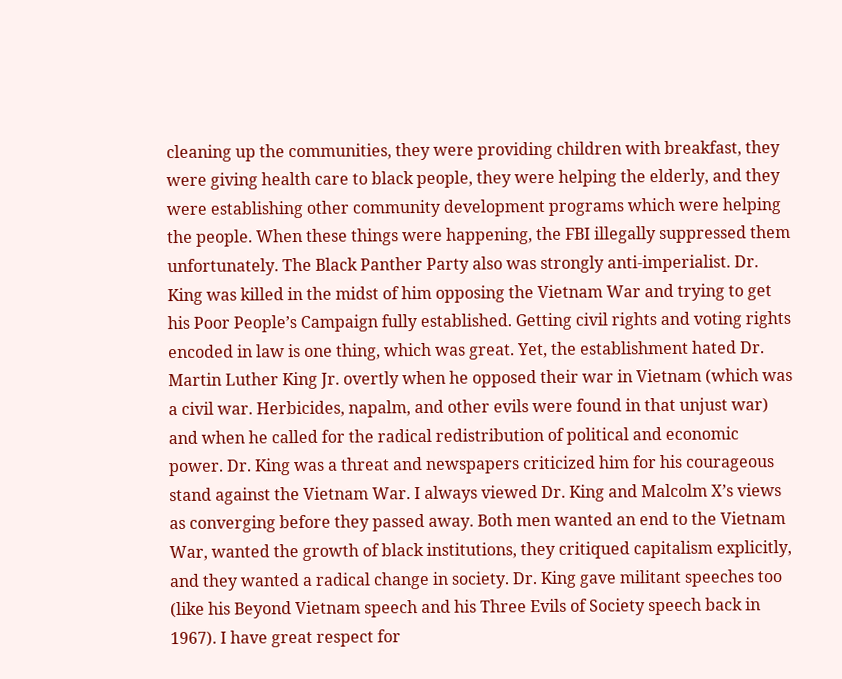cleaning up the communities, they were providing children with breakfast, they were giving health care to black people, they were helping the elderly, and they were establishing other community development programs which were helping the people. When these things were happening, the FBI illegally suppressed them unfortunately. The Black Panther Party also was strongly anti-imperialist. Dr. King was killed in the midst of him opposing the Vietnam War and trying to get his Poor People’s Campaign fully established. Getting civil rights and voting rights encoded in law is one thing, which was great. Yet, the establishment hated Dr. Martin Luther King Jr. overtly when he opposed their war in Vietnam (which was a civil war. Herbicides, napalm, and other evils were found in that unjust war) and when he called for the radical redistribution of political and economic power. Dr. King was a threat and newspapers criticized him for his courageous stand against the Vietnam War. I always viewed Dr. King and Malcolm X’s views as converging before they passed away. Both men wanted an end to the Vietnam War, wanted the growth of black institutions, they critiqued capitalism explicitly, and they wanted a radical change in society. Dr. King gave militant speeches too (like his Beyond Vietnam speech and his Three Evils of Society speech back in 1967). I have great respect for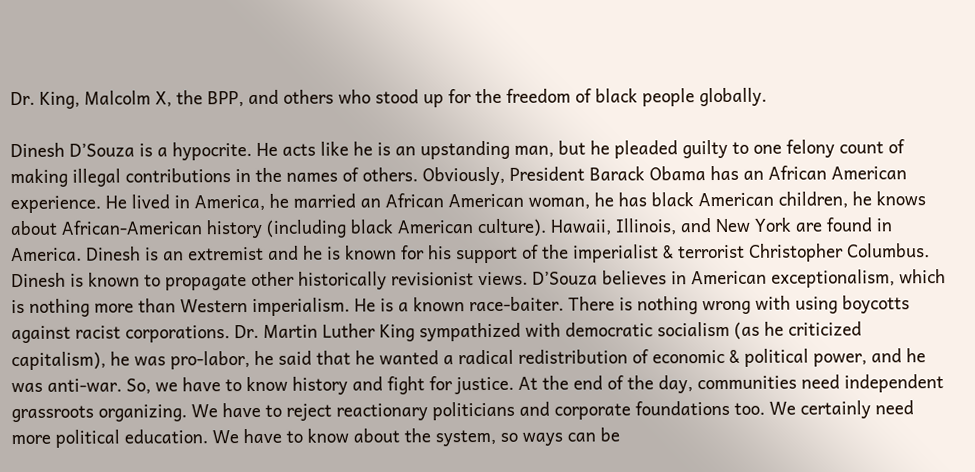Dr. King, Malcolm X, the BPP, and others who stood up for the freedom of black people globally.

Dinesh D’Souza is a hypocrite. He acts like he is an upstanding man, but he pleaded guilty to one felony count of making illegal contributions in the names of others. Obviously, President Barack Obama has an African American experience. He lived in America, he married an African American woman, he has black American children, he knows about African-American history (including black American culture). Hawaii, Illinois, and New York are found in America. Dinesh is an extremist and he is known for his support of the imperialist & terrorist Christopher Columbus. Dinesh is known to propagate other historically revisionist views. D’Souza believes in American exceptionalism, which is nothing more than Western imperialism. He is a known race-baiter. There is nothing wrong with using boycotts against racist corporations. Dr. Martin Luther King sympathized with democratic socialism (as he criticized capitalism), he was pro-labor, he said that he wanted a radical redistribution of economic & political power, and he was anti-war. So, we have to know history and fight for justice. At the end of the day, communities need independent grassroots organizing. We have to reject reactionary politicians and corporate foundations too. We certainly need more political education. We have to know about the system, so ways can be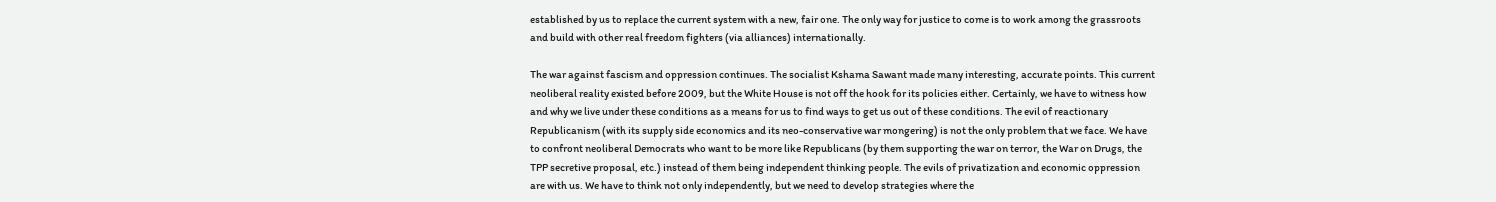established by us to replace the current system with a new, fair one. The only way for justice to come is to work among the grassroots and build with other real freedom fighters (via alliances) internationally.

The war against fascism and oppression continues. The socialist Kshama Sawant made many interesting, accurate points. This current neoliberal reality existed before 2009, but the White House is not off the hook for its policies either. Certainly, we have to witness how and why we live under these conditions as a means for us to find ways to get us out of these conditions. The evil of reactionary Republicanism (with its supply side economics and its neo-conservative war mongering) is not the only problem that we face. We have to confront neoliberal Democrats who want to be more like Republicans (by them supporting the war on terror, the War on Drugs, the TPP secretive proposal, etc.) instead of them being independent thinking people. The evils of privatization and economic oppression are with us. We have to think not only independently, but we need to develop strategies where the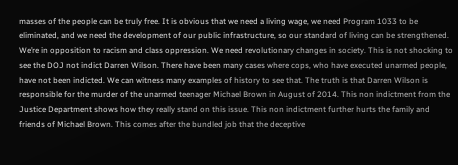masses of the people can be truly free. It is obvious that we need a living wage, we need Program 1033 to be eliminated, and we need the development of our public infrastructure, so our standard of living can be strengthened. We’re in opposition to racism and class oppression. We need revolutionary changes in society. This is not shocking to see the DOJ not indict Darren Wilson. There have been many cases where cops, who have executed unarmed people, have not been indicted. We can witness many examples of history to see that. The truth is that Darren Wilson is responsible for the murder of the unarmed teenager Michael Brown in August of 2014. This non indictment from the Justice Department shows how they really stand on this issue. This non indictment further hurts the family and friends of Michael Brown. This comes after the bundled job that the deceptive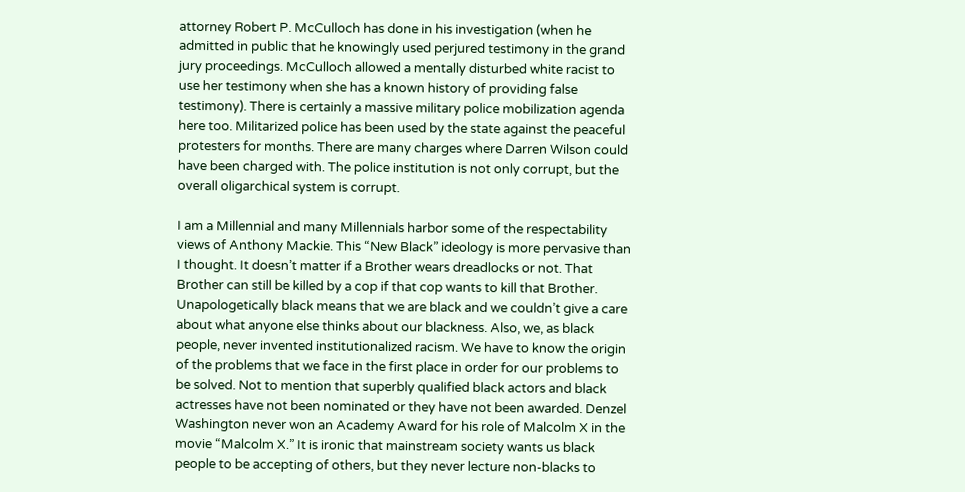attorney Robert P. McCulloch has done in his investigation (when he admitted in public that he knowingly used perjured testimony in the grand jury proceedings. McCulloch allowed a mentally disturbed white racist to use her testimony when she has a known history of providing false testimony). There is certainly a massive military police mobilization agenda here too. Militarized police has been used by the state against the peaceful protesters for months. There are many charges where Darren Wilson could have been charged with. The police institution is not only corrupt, but the overall oligarchical system is corrupt.

I am a Millennial and many Millennials harbor some of the respectability views of Anthony Mackie. This “New Black” ideology is more pervasive than I thought. It doesn’t matter if a Brother wears dreadlocks or not. That Brother can still be killed by a cop if that cop wants to kill that Brother. Unapologetically black means that we are black and we couldn’t give a care about what anyone else thinks about our blackness. Also, we, as black people, never invented institutionalized racism. We have to know the origin of the problems that we face in the first place in order for our problems to be solved. Not to mention that superbly qualified black actors and black actresses have not been nominated or they have not been awarded. Denzel Washington never won an Academy Award for his role of Malcolm X in the movie “Malcolm X.” It is ironic that mainstream society wants us black people to be accepting of others, but they never lecture non-blacks to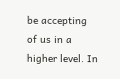be accepting of us in a higher level. In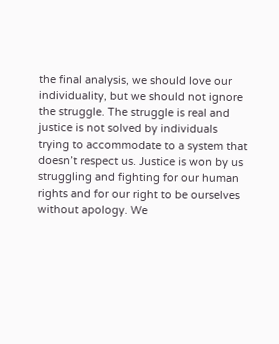the final analysis, we should love our individuality, but we should not ignore the struggle. The struggle is real and justice is not solved by individuals trying to accommodate to a system that doesn’t respect us. Justice is won by us struggling and fighting for our human rights and for our right to be ourselves without apology. We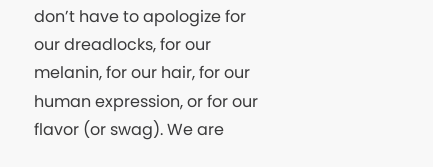don’t have to apologize for our dreadlocks, for our melanin, for our hair, for our human expression, or for our flavor (or swag). We are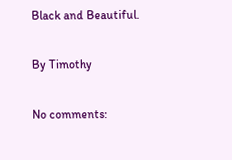Black and Beautiful.

By Timothy

No comments: